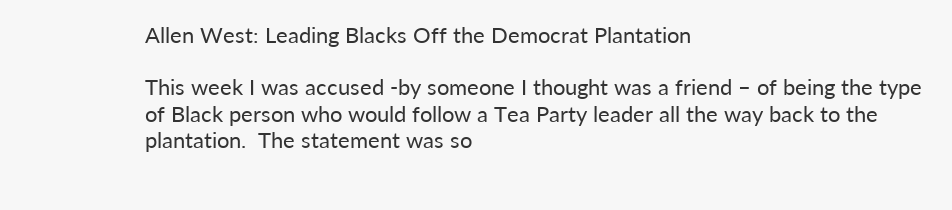Allen West: Leading Blacks Off the Democrat Plantation

This week I was accused -by someone I thought was a friend – of being the type of Black person who would follow a Tea Party leader all the way back to the plantation.  The statement was so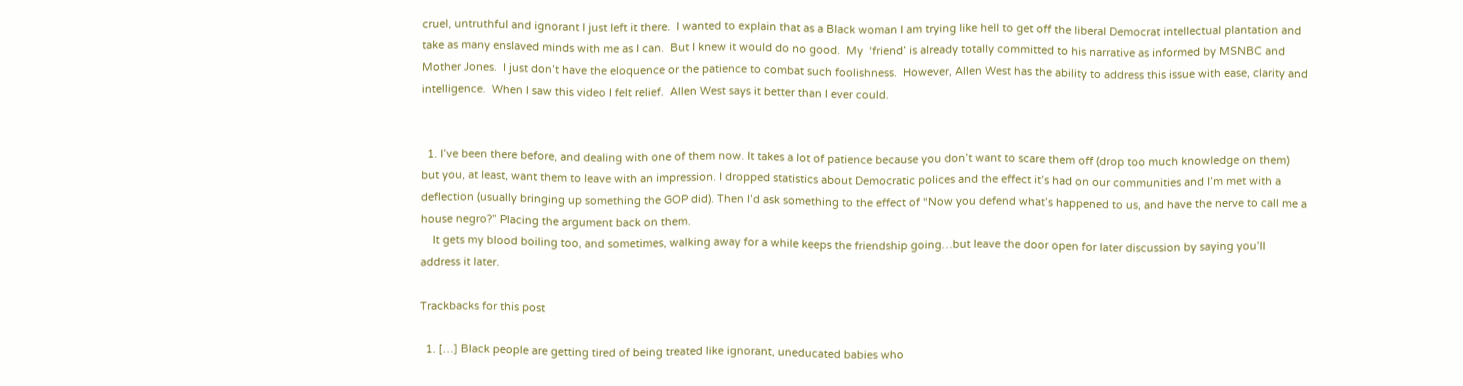cruel, untruthful and ignorant I just left it there.  I wanted to explain that as a Black woman I am trying like hell to get off the liberal Democrat intellectual plantation and take as many enslaved minds with me as I can.  But I knew it would do no good.  My  ‘friend’ is already totally committed to his narrative as informed by MSNBC and Mother Jones.  I just don’t have the eloquence or the patience to combat such foolishness.  However, Allen West has the ability to address this issue with ease, clarity and intelligence.  When I saw this video I felt relief.  Allen West says it better than I ever could.


  1. I’ve been there before, and dealing with one of them now. It takes a lot of patience because you don’t want to scare them off (drop too much knowledge on them) but you, at least, want them to leave with an impression. I dropped statistics about Democratic polices and the effect it’s had on our communities and I’m met with a deflection (usually bringing up something the GOP did). Then I’d ask something to the effect of “Now you defend what’s happened to us, and have the nerve to call me a house negro?” Placing the argument back on them.
    It gets my blood boiling too, and sometimes, walking away for a while keeps the friendship going…but leave the door open for later discussion by saying you’ll address it later.

Trackbacks for this post

  1. […] Black people are getting tired of being treated like ignorant, uneducated babies who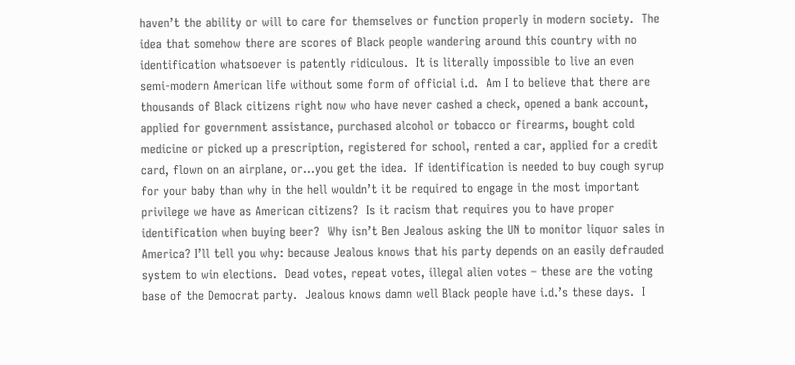haven’t the ability or will to care for themselves or function properly in modern society.  The idea that somehow there are scores of Black people wandering around this country with no identification whatsoever is patently ridiculous.  It is literally impossible to live an even semi-modern American life without some form of official i.d.  Am I to believe that there are thousands of Black citizens right now who have never cashed a check, opened a bank account, applied for government assistance, purchased alcohol or tobacco or firearms, bought cold medicine or picked up a prescription, registered for school, rented a car, applied for a credit card, flown on an airplane, or…you get the idea.  If identification is needed to buy cough syrup for your baby than why in the hell wouldn’t it be required to engage in the most important privilege we have as American citizens?  Is it racism that requires you to have proper identification when buying beer?  Why isn’t Ben Jealous asking the UN to monitor liquor sales in America? I’ll tell you why: because Jealous knows that his party depends on an easily defrauded system to win elections.  Dead votes, repeat votes, illegal alien votes – these are the voting base of the Democrat party.  Jealous knows damn well Black people have i.d.’s these days.  I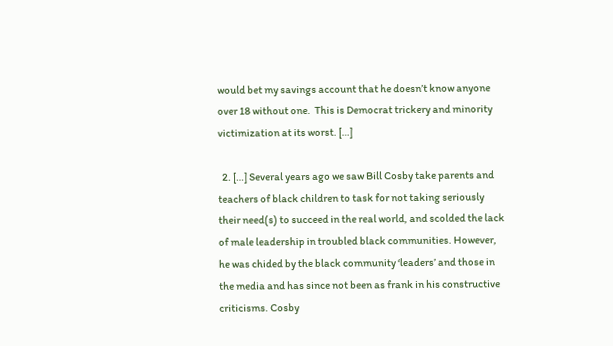would bet my savings account that he doesn’t know anyone over 18 without one.  This is Democrat trickery and minority victimization at its worst. […]

  2. […] Several years ago we saw Bill Cosby take parents and teachers of black children to task for not taking seriously their need(s) to succeed in the real world, and scolded the lack of male leadership in troubled black communities. However, he was chided by the black community ‘leaders’ and those in the media and has since not been as frank in his constructive criticisms. Cosby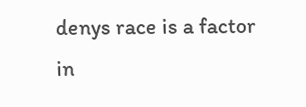denys race is a factor in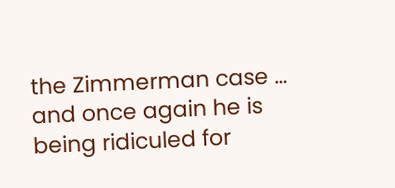the Zimmerman case … and once again he is being ridiculed for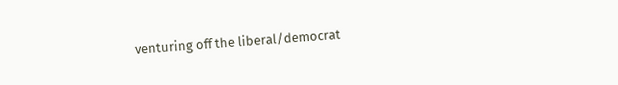venturing off the liberal/democrat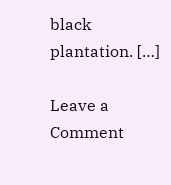black plantation. […]

Leave a Comment